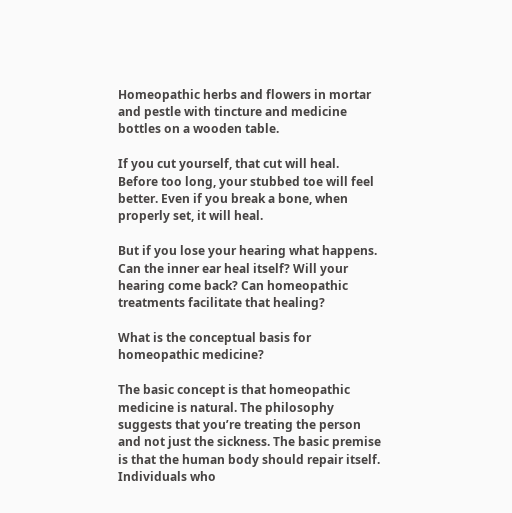Homeopathic herbs and flowers in mortar and pestle with tincture and medicine bottles on a wooden table.

If you cut yourself, that cut will heal. Before too long, your stubbed toe will feel better. Even if you break a bone, when properly set, it will heal.

But if you lose your hearing what happens. Can the inner ear heal itself? Will your hearing come back? Can homeopathic treatments facilitate that healing?

What is the conceptual basis for homeopathic medicine?

The basic concept is that homeopathic medicine is natural. The philosophy suggests that you’re treating the person and not just the sickness. The basic premise is that the human body should repair itself. Individuals who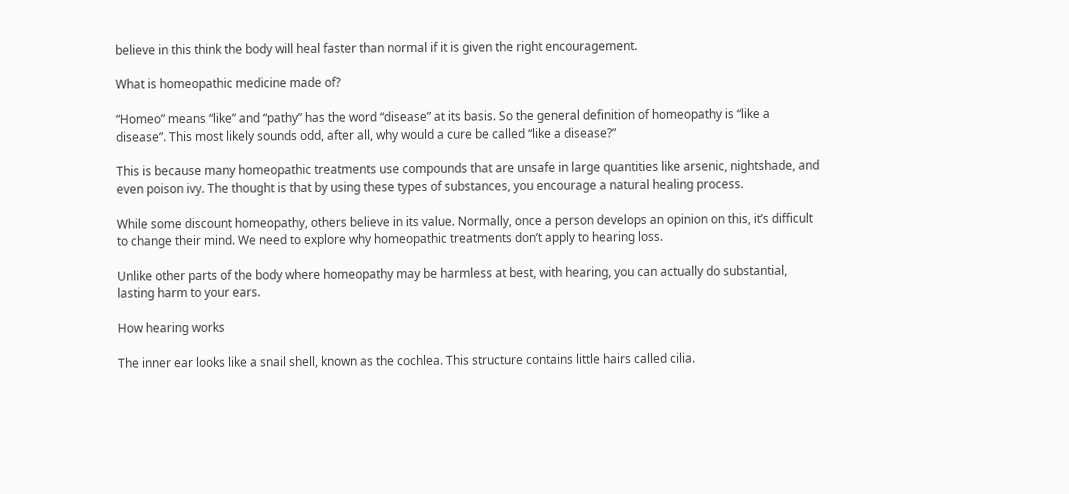believe in this think the body will heal faster than normal if it is given the right encouragement.

What is homeopathic medicine made of?

“Homeo” means “like” and “pathy” has the word “disease” at its basis. So the general definition of homeopathy is “like a disease”. This most likely sounds odd, after all, why would a cure be called “like a disease?”

This is because many homeopathic treatments use compounds that are unsafe in large quantities like arsenic, nightshade, and even poison ivy. The thought is that by using these types of substances, you encourage a natural healing process.

While some discount homeopathy, others believe in its value. Normally, once a person develops an opinion on this, it’s difficult to change their mind. We need to explore why homeopathic treatments don’t apply to hearing loss.

Unlike other parts of the body where homeopathy may be harmless at best, with hearing, you can actually do substantial, lasting harm to your ears.

How hearing works

The inner ear looks like a snail shell, known as the cochlea. This structure contains little hairs called cilia.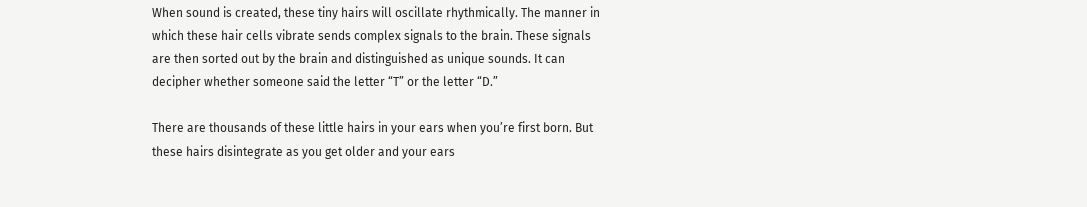When sound is created, these tiny hairs will oscillate rhythmically. The manner in which these hair cells vibrate sends complex signals to the brain. These signals are then sorted out by the brain and distinguished as unique sounds. It can decipher whether someone said the letter “T” or the letter “D.”

There are thousands of these little hairs in your ears when you’re first born. But these hairs disintegrate as you get older and your ears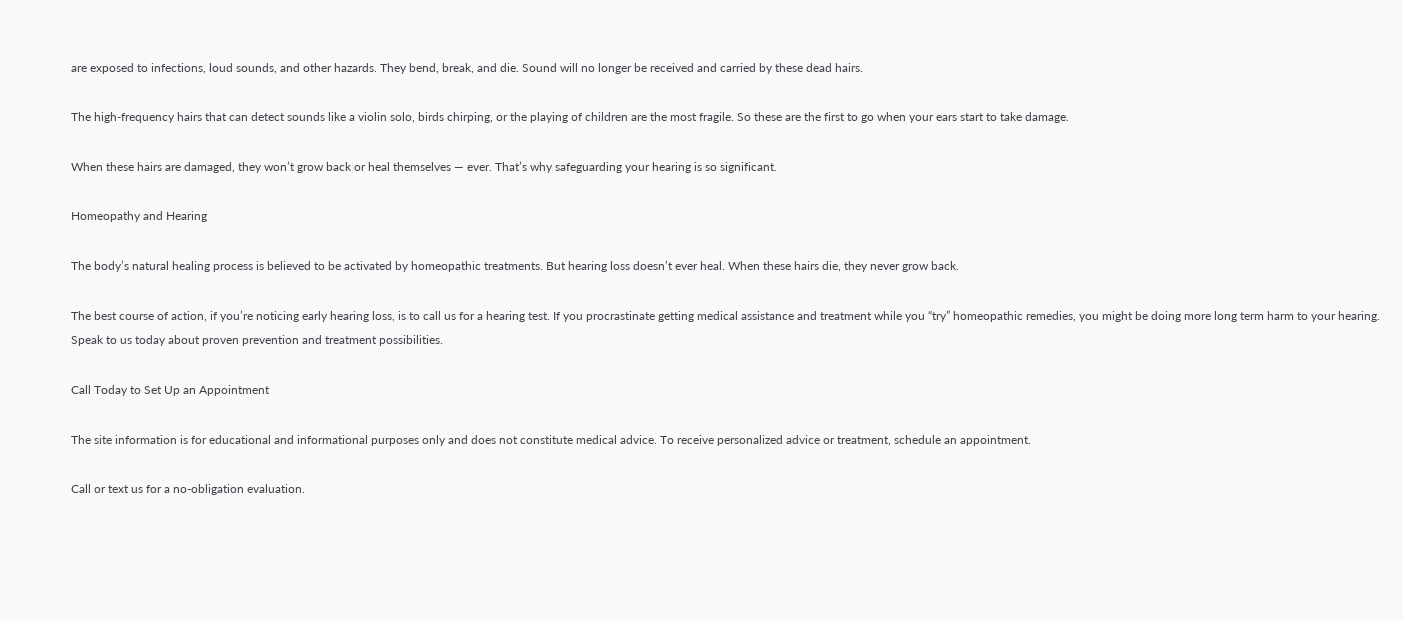are exposed to infections, loud sounds, and other hazards. They bend, break, and die. Sound will no longer be received and carried by these dead hairs.

The high-frequency hairs that can detect sounds like a violin solo, birds chirping, or the playing of children are the most fragile. So these are the first to go when your ears start to take damage.

When these hairs are damaged, they won’t grow back or heal themselves — ever. That’s why safeguarding your hearing is so significant.

Homeopathy and Hearing

The body’s natural healing process is believed to be activated by homeopathic treatments. But hearing loss doesn’t ever heal. When these hairs die, they never grow back.

The best course of action, if you’re noticing early hearing loss, is to call us for a hearing test. If you procrastinate getting medical assistance and treatment while you “try” homeopathic remedies, you might be doing more long term harm to your hearing. Speak to us today about proven prevention and treatment possibilities.

Call Today to Set Up an Appointment

The site information is for educational and informational purposes only and does not constitute medical advice. To receive personalized advice or treatment, schedule an appointment.

Call or text us for a no-obligation evaluation.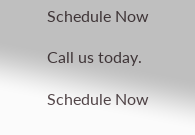Schedule Now

Call us today.

Schedule Now